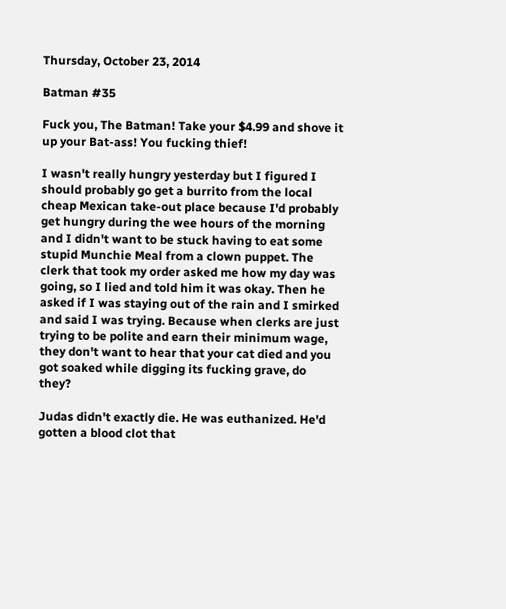Thursday, October 23, 2014

Batman #35

Fuck you, The Batman! Take your $4.99 and shove it up your Bat-ass! You fucking thief!

I wasn't really hungry yesterday but I figured I should probably go get a burrito from the local cheap Mexican take-out place because I'd probably get hungry during the wee hours of the morning and I didn't want to be stuck having to eat some stupid Munchie Meal from a clown puppet. The clerk that took my order asked me how my day was going, so I lied and told him it was okay. Then he asked if I was staying out of the rain and I smirked and said I was trying. Because when clerks are just trying to be polite and earn their minimum wage, they don't want to hear that your cat died and you got soaked while digging its fucking grave, do they?

Judas didn't exactly die. He was euthanized. He'd gotten a blood clot that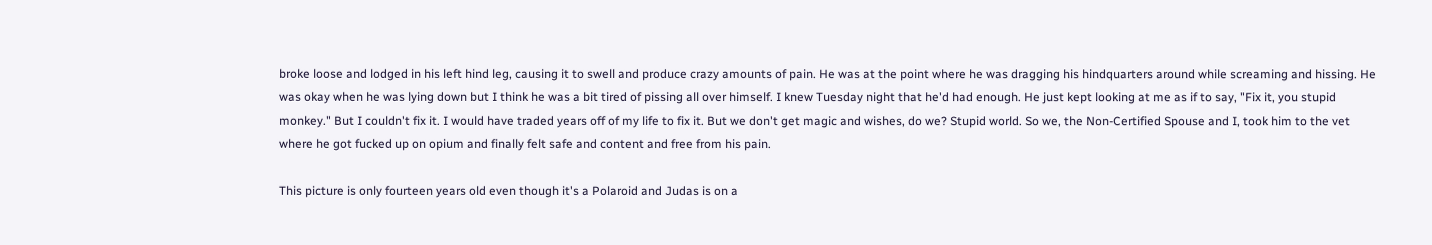broke loose and lodged in his left hind leg, causing it to swell and produce crazy amounts of pain. He was at the point where he was dragging his hindquarters around while screaming and hissing. He was okay when he was lying down but I think he was a bit tired of pissing all over himself. I knew Tuesday night that he'd had enough. He just kept looking at me as if to say, "Fix it, you stupid monkey." But I couldn't fix it. I would have traded years off of my life to fix it. But we don't get magic and wishes, do we? Stupid world. So we, the Non-Certified Spouse and I, took him to the vet where he got fucked up on opium and finally felt safe and content and free from his pain.

This picture is only fourteen years old even though it's a Polaroid and Judas is on a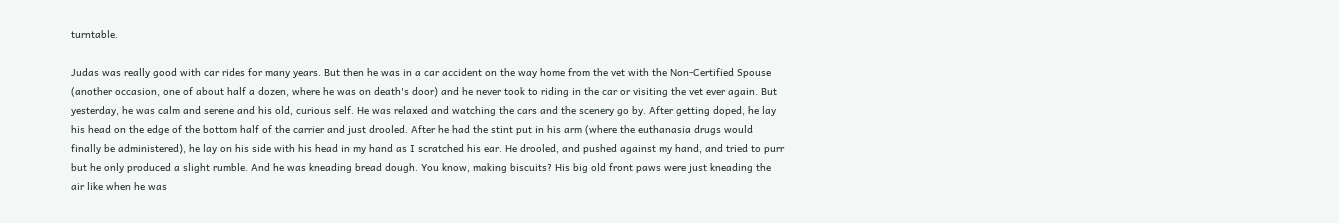turntable.

Judas was really good with car rides for many years. But then he was in a car accident on the way home from the vet with the Non-Certified Spouse (another occasion, one of about half a dozen, where he was on death's door) and he never took to riding in the car or visiting the vet ever again. But yesterday, he was calm and serene and his old, curious self. He was relaxed and watching the cars and the scenery go by. After getting doped, he lay his head on the edge of the bottom half of the carrier and just drooled. After he had the stint put in his arm (where the euthanasia drugs would finally be administered), he lay on his side with his head in my hand as I scratched his ear. He drooled, and pushed against my hand, and tried to purr but he only produced a slight rumble. And he was kneading bread dough. You know, making biscuits? His big old front paws were just kneading the air like when he was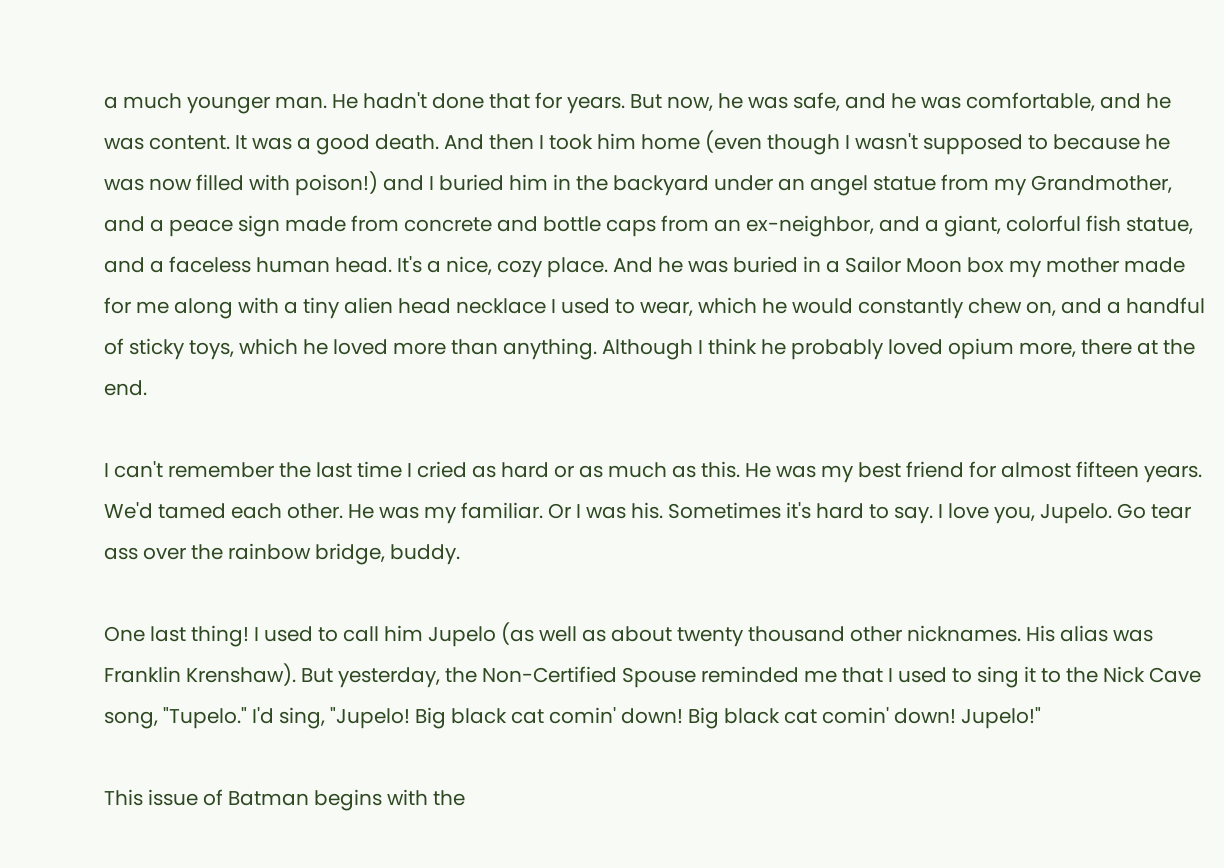a much younger man. He hadn't done that for years. But now, he was safe, and he was comfortable, and he was content. It was a good death. And then I took him home (even though I wasn't supposed to because he was now filled with poison!) and I buried him in the backyard under an angel statue from my Grandmother, and a peace sign made from concrete and bottle caps from an ex-neighbor, and a giant, colorful fish statue, and a faceless human head. It's a nice, cozy place. And he was buried in a Sailor Moon box my mother made for me along with a tiny alien head necklace I used to wear, which he would constantly chew on, and a handful of sticky toys, which he loved more than anything. Although I think he probably loved opium more, there at the end.

I can't remember the last time I cried as hard or as much as this. He was my best friend for almost fifteen years. We'd tamed each other. He was my familiar. Or I was his. Sometimes it's hard to say. I love you, Jupelo. Go tear ass over the rainbow bridge, buddy.

One last thing! I used to call him Jupelo (as well as about twenty thousand other nicknames. His alias was Franklin Krenshaw). But yesterday, the Non-Certified Spouse reminded me that I used to sing it to the Nick Cave song, "Tupelo." I'd sing, "Jupelo! Big black cat comin' down! Big black cat comin' down! Jupelo!"

This issue of Batman begins with the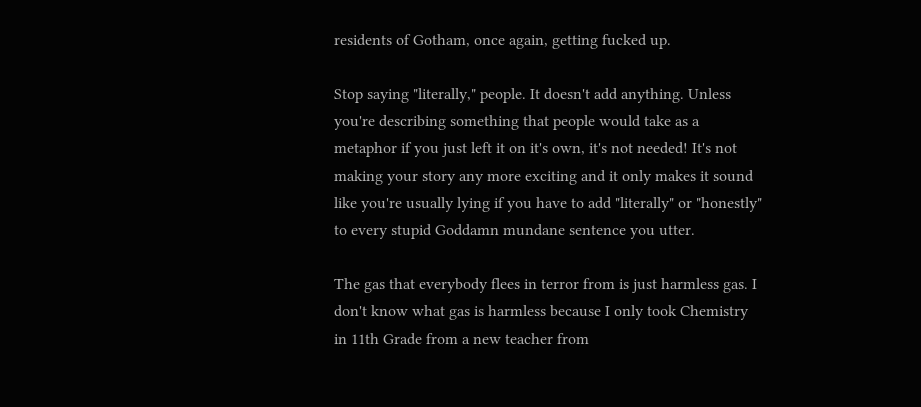residents of Gotham, once again, getting fucked up.

Stop saying "literally," people. It doesn't add anything. Unless you're describing something that people would take as a metaphor if you just left it on it's own, it's not needed! It's not making your story any more exciting and it only makes it sound like you're usually lying if you have to add "literally" or "honestly" to every stupid Goddamn mundane sentence you utter.

The gas that everybody flees in terror from is just harmless gas. I don't know what gas is harmless because I only took Chemistry in 11th Grade from a new teacher from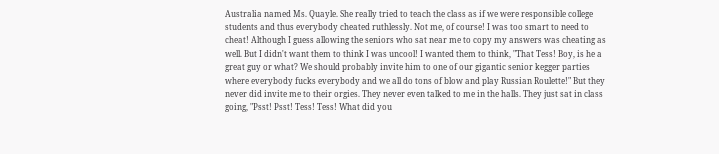Australia named Ms. Quayle. She really tried to teach the class as if we were responsible college students and thus everybody cheated ruthlessly. Not me, of course! I was too smart to need to cheat! Although I guess allowing the seniors who sat near me to copy my answers was cheating as well. But I didn't want them to think I was uncool! I wanted them to think, "That Tess! Boy, is he a great guy or what? We should probably invite him to one of our gigantic senior kegger parties where everybody fucks everybody and we all do tons of blow and play Russian Roulette!" But they never did invite me to their orgies. They never even talked to me in the halls. They just sat in class going, "Psst! Psst! Tess! Tess! What did you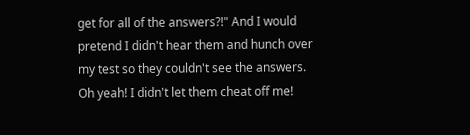get for all of the answers?!" And I would pretend I didn't hear them and hunch over my test so they couldn't see the answers. Oh yeah! I didn't let them cheat off me!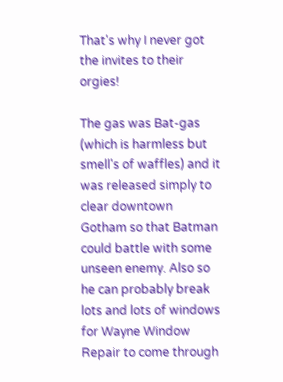That's why I never got the invites to their orgies!

The gas was Bat-gas (which is harmless but smell's of waffles) and it was released simply to clear downtown Gotham so that Batman could battle with some unseen enemy. Also so he can probably break lots and lots of windows for Wayne Window Repair to come through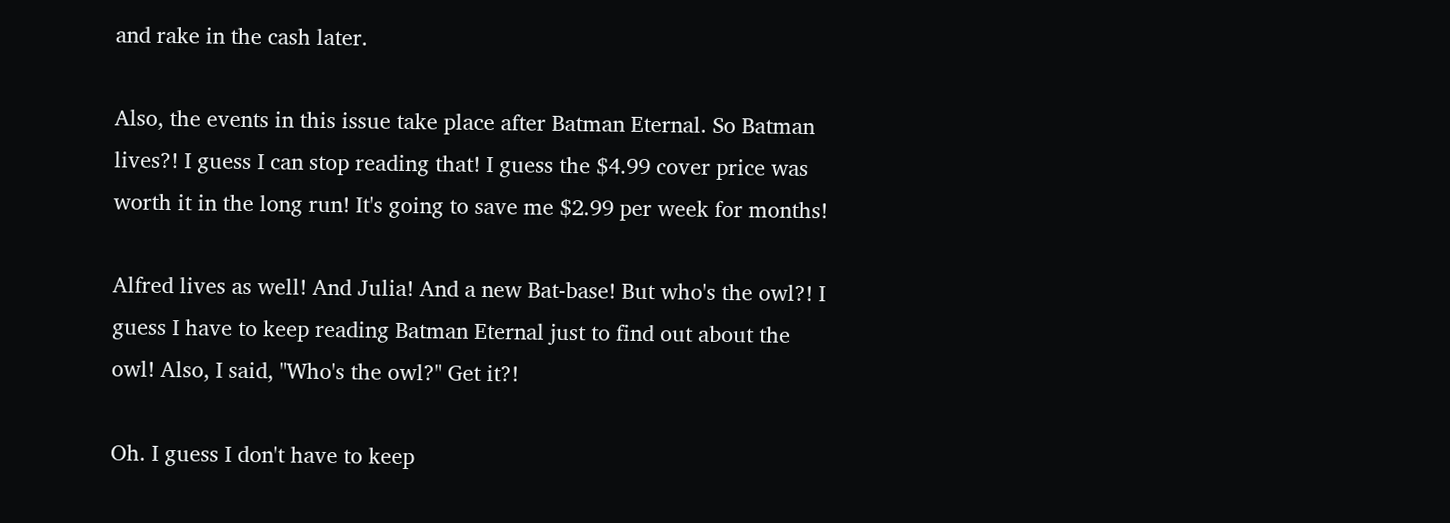and rake in the cash later.

Also, the events in this issue take place after Batman Eternal. So Batman lives?! I guess I can stop reading that! I guess the $4.99 cover price was worth it in the long run! It's going to save me $2.99 per week for months!

Alfred lives as well! And Julia! And a new Bat-base! But who's the owl?! I guess I have to keep reading Batman Eternal just to find out about the owl! Also, I said, "Who's the owl?" Get it?!

Oh. I guess I don't have to keep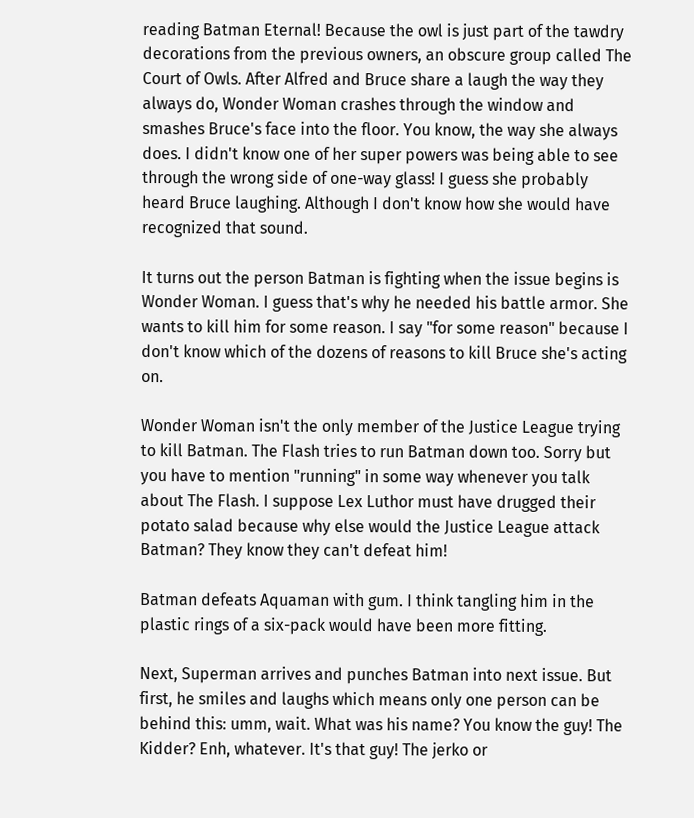reading Batman Eternal! Because the owl is just part of the tawdry decorations from the previous owners, an obscure group called The Court of Owls. After Alfred and Bruce share a laugh the way they always do, Wonder Woman crashes through the window and smashes Bruce's face into the floor. You know, the way she always does. I didn't know one of her super powers was being able to see through the wrong side of one-way glass! I guess she probably heard Bruce laughing. Although I don't know how she would have recognized that sound.

It turns out the person Batman is fighting when the issue begins is Wonder Woman. I guess that's why he needed his battle armor. She wants to kill him for some reason. I say "for some reason" because I don't know which of the dozens of reasons to kill Bruce she's acting on.

Wonder Woman isn't the only member of the Justice League trying to kill Batman. The Flash tries to run Batman down too. Sorry but you have to mention "running" in some way whenever you talk about The Flash. I suppose Lex Luthor must have drugged their potato salad because why else would the Justice League attack Batman? They know they can't defeat him!

Batman defeats Aquaman with gum. I think tangling him in the plastic rings of a six-pack would have been more fitting.

Next, Superman arrives and punches Batman into next issue. But first, he smiles and laughs which means only one person can be behind this: umm, wait. What was his name? You know the guy! The Kidder? Enh, whatever. It's that guy! The jerko or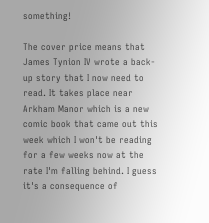something!

The cover price means that James Tynion IV wrote a back-up story that I now need to read. It takes place near Arkham Manor which is a new comic book that came out this week which I won't be reading for a few weeks now at the rate I'm falling behind. I guess it's a consequence of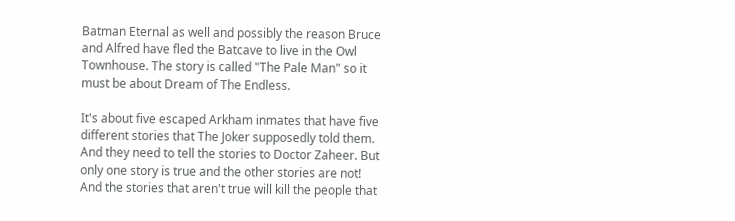Batman Eternal as well and possibly the reason Bruce and Alfred have fled the Batcave to live in the Owl Townhouse. The story is called "The Pale Man" so it must be about Dream of The Endless.

It's about five escaped Arkham inmates that have five different stories that The Joker supposedly told them. And they need to tell the stories to Doctor Zaheer. But only one story is true and the other stories are not! And the stories that aren't true will kill the people that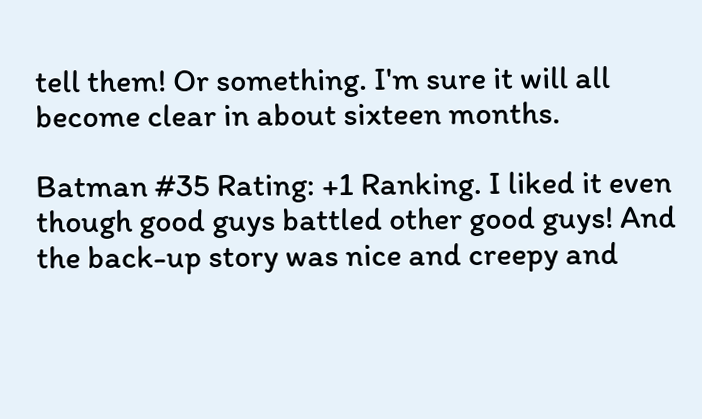tell them! Or something. I'm sure it will all become clear in about sixteen months.

Batman #35 Rating: +1 Ranking. I liked it even though good guys battled other good guys! And the back-up story was nice and creepy and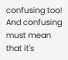confusing too! And confusing must mean that it's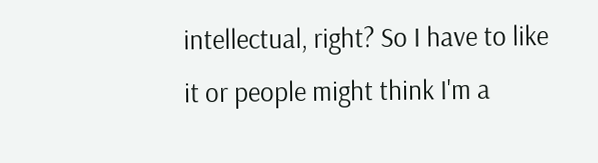intellectual, right? So I have to like it or people might think I'm a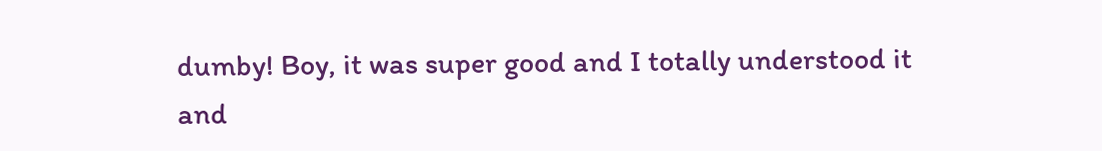dumby! Boy, it was super good and I totally understood it and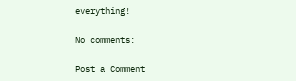everything!

No comments:

Post a Comment